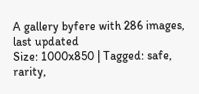A gallery byfere with 286 images, last updated
Size: 1000x850 | Tagged: safe, rarity,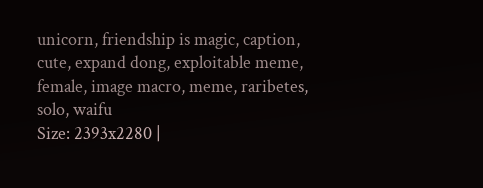unicorn, friendship is magic, caption, cute, expand dong, exploitable meme, female, image macro, meme, raribetes, solo, waifu
Size: 2393x2280 |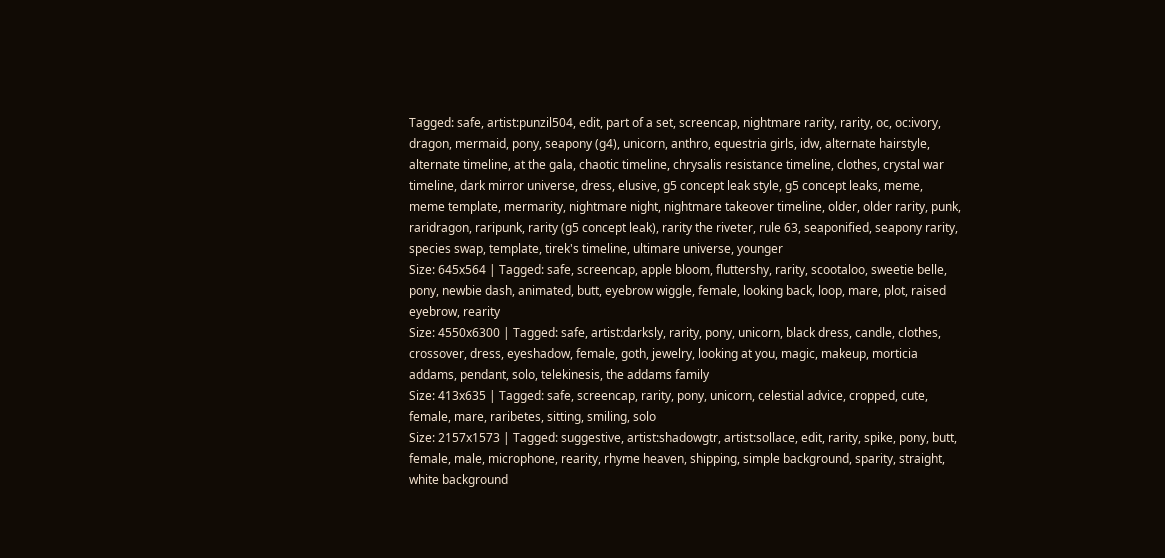Tagged: safe, artist:punzil504, edit, part of a set, screencap, nightmare rarity, rarity, oc, oc:ivory, dragon, mermaid, pony, seapony (g4), unicorn, anthro, equestria girls, idw, alternate hairstyle, alternate timeline, at the gala, chaotic timeline, chrysalis resistance timeline, clothes, crystal war timeline, dark mirror universe, dress, elusive, g5 concept leak style, g5 concept leaks, meme, meme template, mermarity, nightmare night, nightmare takeover timeline, older, older rarity, punk, raridragon, raripunk, rarity (g5 concept leak), rarity the riveter, rule 63, seaponified, seapony rarity, species swap, template, tirek's timeline, ultimare universe, younger
Size: 645x564 | Tagged: safe, screencap, apple bloom, fluttershy, rarity, scootaloo, sweetie belle, pony, newbie dash, animated, butt, eyebrow wiggle, female, looking back, loop, mare, plot, raised eyebrow, rearity
Size: 4550x6300 | Tagged: safe, artist:darksly, rarity, pony, unicorn, black dress, candle, clothes, crossover, dress, eyeshadow, female, goth, jewelry, looking at you, magic, makeup, morticia addams, pendant, solo, telekinesis, the addams family
Size: 413x635 | Tagged: safe, screencap, rarity, pony, unicorn, celestial advice, cropped, cute, female, mare, raribetes, sitting, smiling, solo
Size: 2157x1573 | Tagged: suggestive, artist:shadowgtr, artist:sollace, edit, rarity, spike, pony, butt, female, male, microphone, rearity, rhyme heaven, shipping, simple background, sparity, straight, white background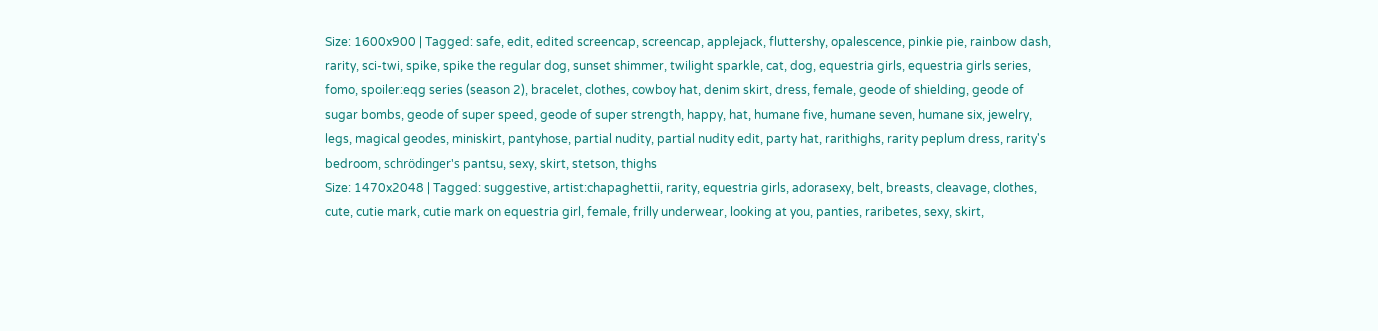Size: 1600x900 | Tagged: safe, edit, edited screencap, screencap, applejack, fluttershy, opalescence, pinkie pie, rainbow dash, rarity, sci-twi, spike, spike the regular dog, sunset shimmer, twilight sparkle, cat, dog, equestria girls, equestria girls series, fomo, spoiler:eqg series (season 2), bracelet, clothes, cowboy hat, denim skirt, dress, female, geode of shielding, geode of sugar bombs, geode of super speed, geode of super strength, happy, hat, humane five, humane seven, humane six, jewelry, legs, magical geodes, miniskirt, pantyhose, partial nudity, partial nudity edit, party hat, rarithighs, rarity peplum dress, rarity's bedroom, schrödinger's pantsu, sexy, skirt, stetson, thighs
Size: 1470x2048 | Tagged: suggestive, artist:chapaghettii, rarity, equestria girls, adorasexy, belt, breasts, cleavage, clothes, cute, cutie mark, cutie mark on equestria girl, female, frilly underwear, looking at you, panties, raribetes, sexy, skirt,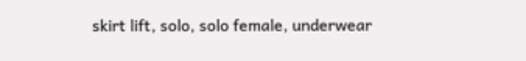skirt lift, solo, solo female, underwear